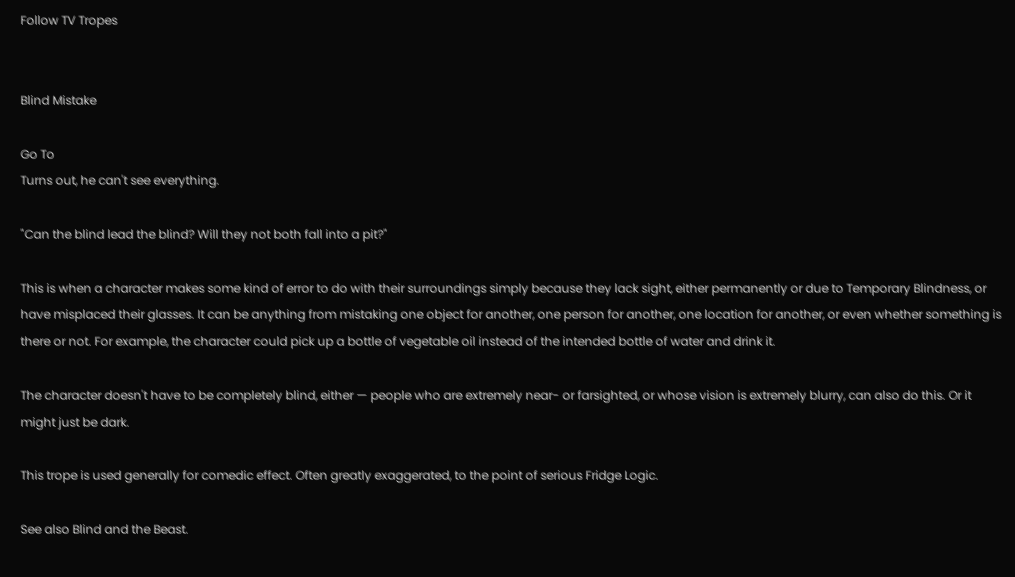Follow TV Tropes


Blind Mistake

Go To
Turns out, he can't see everything.

"Can the blind lead the blind? Will they not both fall into a pit?"

This is when a character makes some kind of error to do with their surroundings simply because they lack sight, either permanently or due to Temporary Blindness, or have misplaced their glasses. It can be anything from mistaking one object for another, one person for another, one location for another, or even whether something is there or not. For example, the character could pick up a bottle of vegetable oil instead of the intended bottle of water and drink it.

The character doesn't have to be completely blind, either — people who are extremely near- or farsighted, or whose vision is extremely blurry, can also do this. Or it might just be dark.

This trope is used generally for comedic effect. Often greatly exaggerated, to the point of serious Fridge Logic.

See also Blind and the Beast.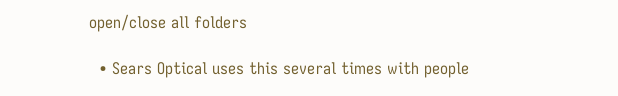open/close all folders

  • Sears Optical uses this several times with people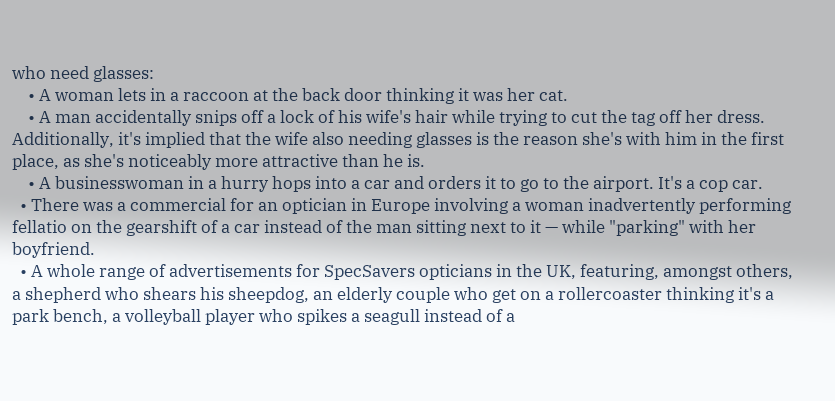who need glasses:
    • A woman lets in a raccoon at the back door thinking it was her cat.
    • A man accidentally snips off a lock of his wife's hair while trying to cut the tag off her dress. Additionally, it's implied that the wife also needing glasses is the reason she's with him in the first place, as she's noticeably more attractive than he is.
    • A businesswoman in a hurry hops into a car and orders it to go to the airport. It's a cop car.
  • There was a commercial for an optician in Europe involving a woman inadvertently performing fellatio on the gearshift of a car instead of the man sitting next to it — while "parking" with her boyfriend.
  • A whole range of advertisements for SpecSavers opticians in the UK, featuring, amongst others, a shepherd who shears his sheepdog, an elderly couple who get on a rollercoaster thinking it's a park bench, a volleyball player who spikes a seagull instead of a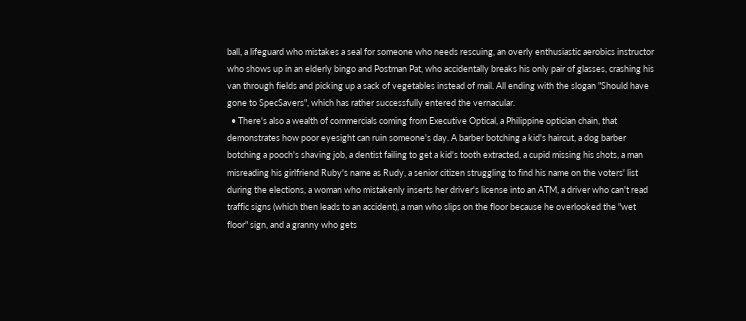ball, a lifeguard who mistakes a seal for someone who needs rescuing, an overly enthusiastic aerobics instructor who shows up in an elderly bingo and Postman Pat, who accidentally breaks his only pair of glasses, crashing his van through fields and picking up a sack of vegetables instead of mail. All ending with the slogan "Should have gone to SpecSavers", which has rather successfully entered the vernacular.
  • There's also a wealth of commercials coming from Executive Optical, a Philippine optician chain, that demonstrates how poor eyesight can ruin someone's day. A barber botching a kid's haircut, a dog barber botching a pooch's shaving job, a dentist failing to get a kid's tooth extracted, a cupid missing his shots, a man misreading his girlfriend Ruby's name as Rudy, a senior citizen struggling to find his name on the voters' list during the elections, a woman who mistakenly inserts her driver's license into an ATM, a driver who can't read traffic signs (which then leads to an accident), a man who slips on the floor because he overlooked the "wet floor" sign, and a granny who gets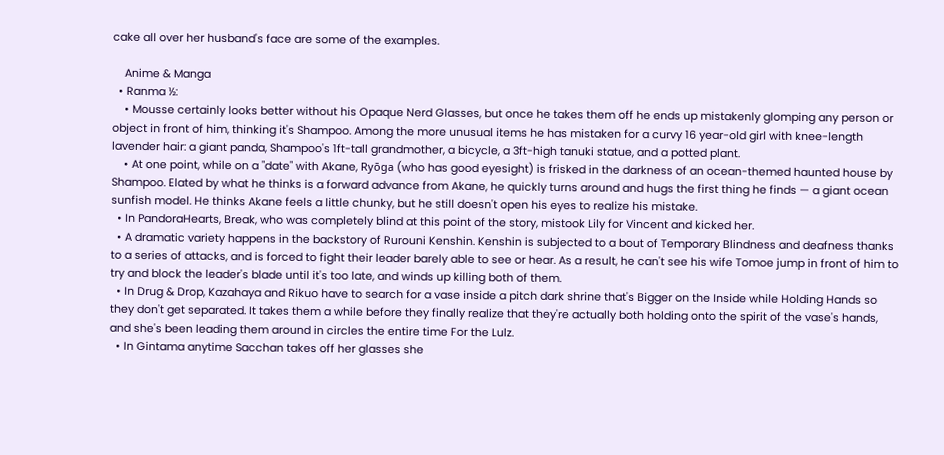cake all over her husband's face are some of the examples.

    Anime & Manga
  • Ranma ½:
    • Mousse certainly looks better without his Opaque Nerd Glasses, but once he takes them off he ends up mistakenly glomping any person or object in front of him, thinking it's Shampoo. Among the more unusual items he has mistaken for a curvy 16 year-old girl with knee-length lavender hair: a giant panda, Shampoo's 1ft-tall grandmother, a bicycle, a 3ft-high tanuki statue, and a potted plant.
    • At one point, while on a "date" with Akane, Ryōga (who has good eyesight) is frisked in the darkness of an ocean-themed haunted house by Shampoo. Elated by what he thinks is a forward advance from Akane, he quickly turns around and hugs the first thing he finds — a giant ocean sunfish model. He thinks Akane feels a little chunky, but he still doesn't open his eyes to realize his mistake.
  • In PandoraHearts, Break, who was completely blind at this point of the story, mistook Lily for Vincent and kicked her.
  • A dramatic variety happens in the backstory of Rurouni Kenshin. Kenshin is subjected to a bout of Temporary Blindness and deafness thanks to a series of attacks, and is forced to fight their leader barely able to see or hear. As a result, he can't see his wife Tomoe jump in front of him to try and block the leader's blade until it's too late, and winds up killing both of them.
  • In Drug & Drop, Kazahaya and Rikuo have to search for a vase inside a pitch dark shrine that's Bigger on the Inside while Holding Hands so they don't get separated. It takes them a while before they finally realize that they're actually both holding onto the spirit of the vase's hands, and she's been leading them around in circles the entire time For the Lulz.
  • In Gintama anytime Sacchan takes off her glasses she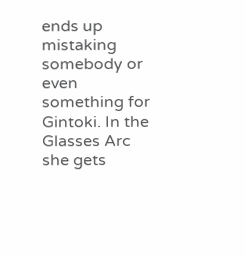ends up mistaking somebody or even something for Gintoki. In the Glasses Arc she gets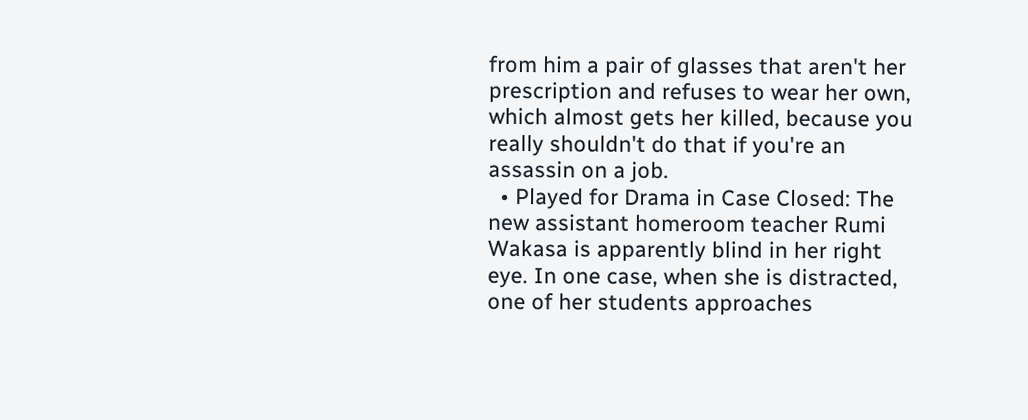from him a pair of glasses that aren't her prescription and refuses to wear her own, which almost gets her killed, because you really shouldn't do that if you're an assassin on a job.
  • Played for Drama in Case Closed: The new assistant homeroom teacher Rumi Wakasa is apparently blind in her right eye. In one case, when she is distracted, one of her students approaches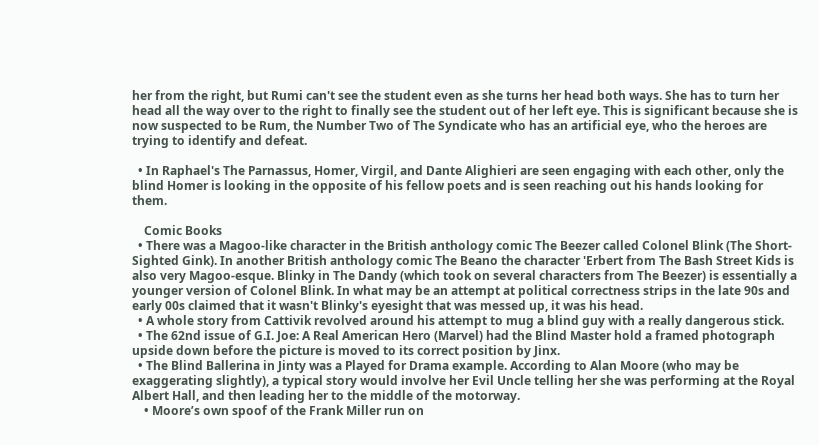her from the right, but Rumi can't see the student even as she turns her head both ways. She has to turn her head all the way over to the right to finally see the student out of her left eye. This is significant because she is now suspected to be Rum, the Number Two of The Syndicate who has an artificial eye, who the heroes are trying to identify and defeat.

  • In Raphael's The Parnassus, Homer, Virgil, and Dante Alighieri are seen engaging with each other, only the blind Homer is looking in the opposite of his fellow poets and is seen reaching out his hands looking for them.

    Comic Books
  • There was a Magoo-like character in the British anthology comic The Beezer called Colonel Blink (The Short-Sighted Gink). In another British anthology comic The Beano the character 'Erbert from The Bash Street Kids is also very Magoo-esque. Blinky in The Dandy (which took on several characters from The Beezer) is essentially a younger version of Colonel Blink. In what may be an attempt at political correctness strips in the late 90s and early 00s claimed that it wasn't Blinky's eyesight that was messed up, it was his head.
  • A whole story from Cattivik revolved around his attempt to mug a blind guy with a really dangerous stick.
  • The 62nd issue of G.I. Joe: A Real American Hero (Marvel) had the Blind Master hold a framed photograph upside down before the picture is moved to its correct position by Jinx.
  • The Blind Ballerina in Jinty was a Played for Drama example. According to Alan Moore (who may be exaggerating slightly), a typical story would involve her Evil Uncle telling her she was performing at the Royal Albert Hall, and then leading her to the middle of the motorway.
    • Moore’s own spoof of the Frank Miller run on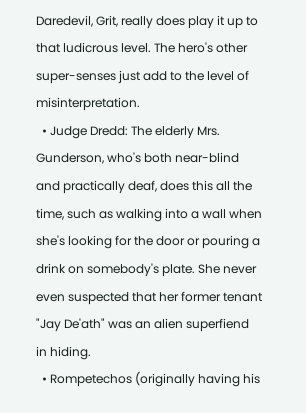Daredevil, Grit, really does play it up to that ludicrous level. The hero's other super-senses just add to the level of misinterpretation.
  • Judge Dredd: The elderly Mrs. Gunderson, who's both near-blind and practically deaf, does this all the time, such as walking into a wall when she's looking for the door or pouring a drink on somebody's plate. She never even suspected that her former tenant "Jay De'ath" was an alien superfiend in hiding.
  • Rompetechos (originally having his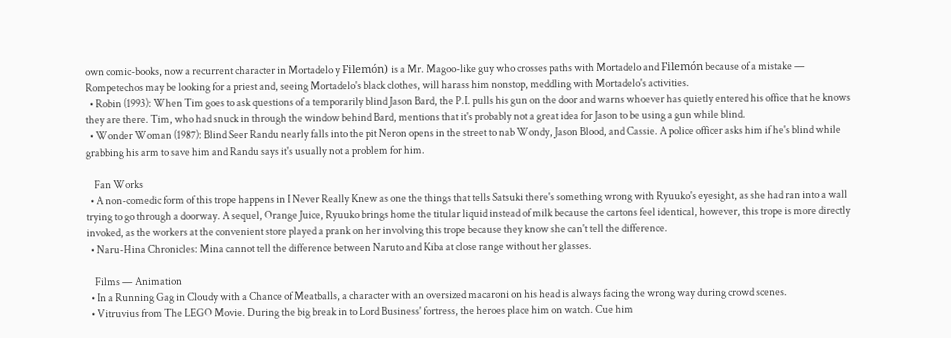own comic-books, now a recurrent character in Mortadelo y Filemón) is a Mr. Magoo-like guy who crosses paths with Mortadelo and Filemón because of a mistake — Rompetechos may be looking for a priest and, seeing Mortadelo's black clothes, will harass him nonstop, meddling with Mortadelo's activities.
  • Robin (1993): When Tim goes to ask questions of a temporarily blind Jason Bard, the P.I. pulls his gun on the door and warns whoever has quietly entered his office that he knows they are there. Tim, who had snuck in through the window behind Bard, mentions that it's probably not a great idea for Jason to be using a gun while blind.
  • Wonder Woman (1987): Blind Seer Randu nearly falls into the pit Neron opens in the street to nab Wondy, Jason Blood, and Cassie. A police officer asks him if he's blind while grabbing his arm to save him and Randu says it's usually not a problem for him.

    Fan Works
  • A non-comedic form of this trope happens in I Never Really Knew as one the things that tells Satsuki there's something wrong with Ryuuko's eyesight, as she had ran into a wall trying to go through a doorway. A sequel, Orange Juice, Ryuuko brings home the titular liquid instead of milk because the cartons feel identical, however, this trope is more directly invoked, as the workers at the convenient store played a prank on her involving this trope because they know she can't tell the difference.
  • Naru-Hina Chronicles: Mina cannot tell the difference between Naruto and Kiba at close range without her glasses.

    Films — Animation
  • In a Running Gag in Cloudy with a Chance of Meatballs, a character with an oversized macaroni on his head is always facing the wrong way during crowd scenes.
  • Vitruvius from The LEGO Movie. During the big break in to Lord Business' fortress, the heroes place him on watch. Cue him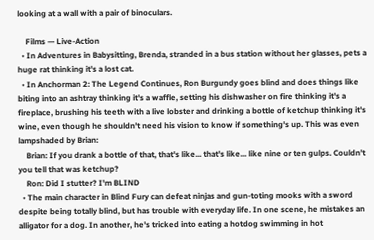looking at a wall with a pair of binoculars.

    Films — Live-Action
  • In Adventures in Babysitting, Brenda, stranded in a bus station without her glasses, pets a huge rat thinking it's a lost cat.
  • In Anchorman 2: The Legend Continues, Ron Burgundy goes blind and does things like biting into an ashtray thinking it's a waffle, setting his dishwasher on fire thinking it's a fireplace, brushing his teeth with a live lobster and drinking a bottle of ketchup thinking it's wine, even though he shouldn't need his vision to know if something's up. This was even lampshaded by Brian:
    Brian: If you drank a bottle of that, that's like... that's like... like nine or ten gulps. Couldn't you tell that was ketchup?
    Ron: Did I stutter? I'm BLIND
  • The main character in Blind Fury can defeat ninjas and gun-toting mooks with a sword despite being totally blind, but has trouble with everyday life. In one scene, he mistakes an alligator for a dog. In another, he's tricked into eating a hotdog swimming in hot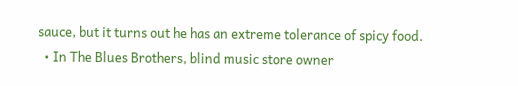sauce, but it turns out he has an extreme tolerance of spicy food.
  • In The Blues Brothers, blind music store owner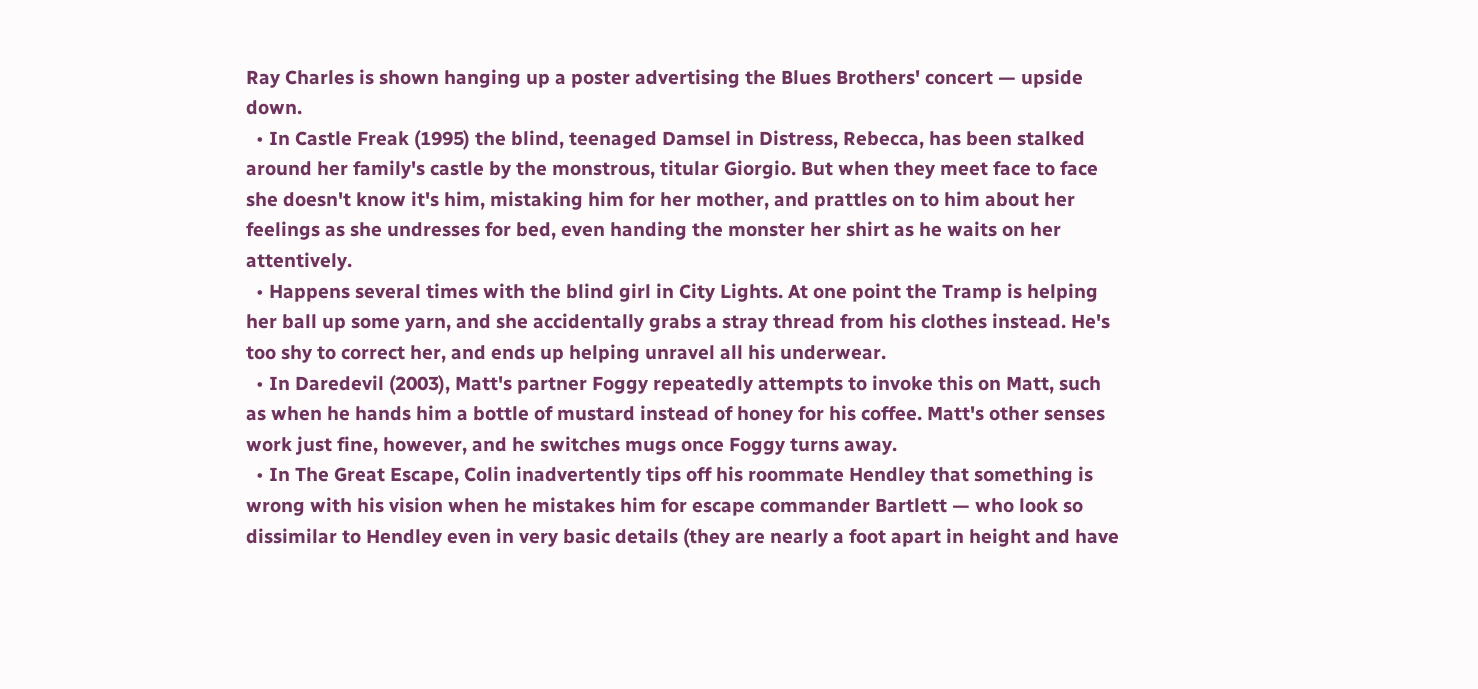Ray Charles is shown hanging up a poster advertising the Blues Brothers' concert — upside down.
  • In Castle Freak (1995) the blind, teenaged Damsel in Distress, Rebecca, has been stalked around her family's castle by the monstrous, titular Giorgio. But when they meet face to face she doesn't know it's him, mistaking him for her mother, and prattles on to him about her feelings as she undresses for bed, even handing the monster her shirt as he waits on her attentively.
  • Happens several times with the blind girl in City Lights. At one point the Tramp is helping her ball up some yarn, and she accidentally grabs a stray thread from his clothes instead. He's too shy to correct her, and ends up helping unravel all his underwear.
  • In Daredevil (2003), Matt's partner Foggy repeatedly attempts to invoke this on Matt, such as when he hands him a bottle of mustard instead of honey for his coffee. Matt's other senses work just fine, however, and he switches mugs once Foggy turns away.
  • In The Great Escape, Colin inadvertently tips off his roommate Hendley that something is wrong with his vision when he mistakes him for escape commander Bartlett — who look so dissimilar to Hendley even in very basic details (they are nearly a foot apart in height and have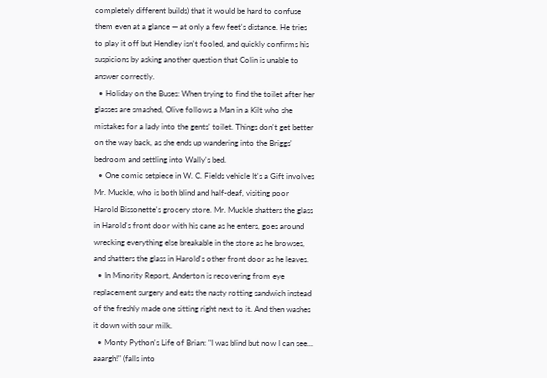completely different builds) that it would be hard to confuse them even at a glance — at only a few feet's distance. He tries to play it off but Hendley isn't fooled, and quickly confirms his suspicions by asking another question that Colin is unable to answer correctly.
  • Holiday on the Buses: When trying to find the toilet after her glasses are smashed, Olive follows a Man in a Kilt who she mistakes for a lady into the gents' toilet. Things don't get better on the way back, as she ends up wandering into the Briggs' bedroom and settling into Wally's bed.
  • One comic setpiece in W. C. Fields vehicle It's a Gift involves Mr. Muckle, who is both blind and half-deaf, visiting poor Harold Bissonette's grocery store. Mr. Muckle shatters the glass in Harold's front door with his cane as he enters, goes around wrecking everything else breakable in the store as he browses, and shatters the glass in Harold's other front door as he leaves.
  • In Minority Report, Anderton is recovering from eye replacement surgery and eats the nasty rotting sandwich instead of the freshly made one sitting right next to it. And then washes it down with sour milk.
  • Monty Python's Life of Brian: "I was blind but now I can see... aaargh!" (falls into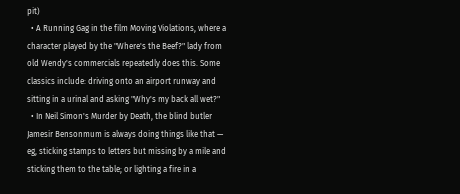pit)
  • A Running Gag in the film Moving Violations, where a character played by the "Where's the Beef?" lady from old Wendy's commercials repeatedly does this. Some classics include: driving onto an airport runway and sitting in a urinal and asking "Why's my back all wet?"
  • In Neil Simon's Murder by Death, the blind butler Jamesir Bensonmum is always doing things like that — eg, sticking stamps to letters but missing by a mile and sticking them to the table; or lighting a fire in a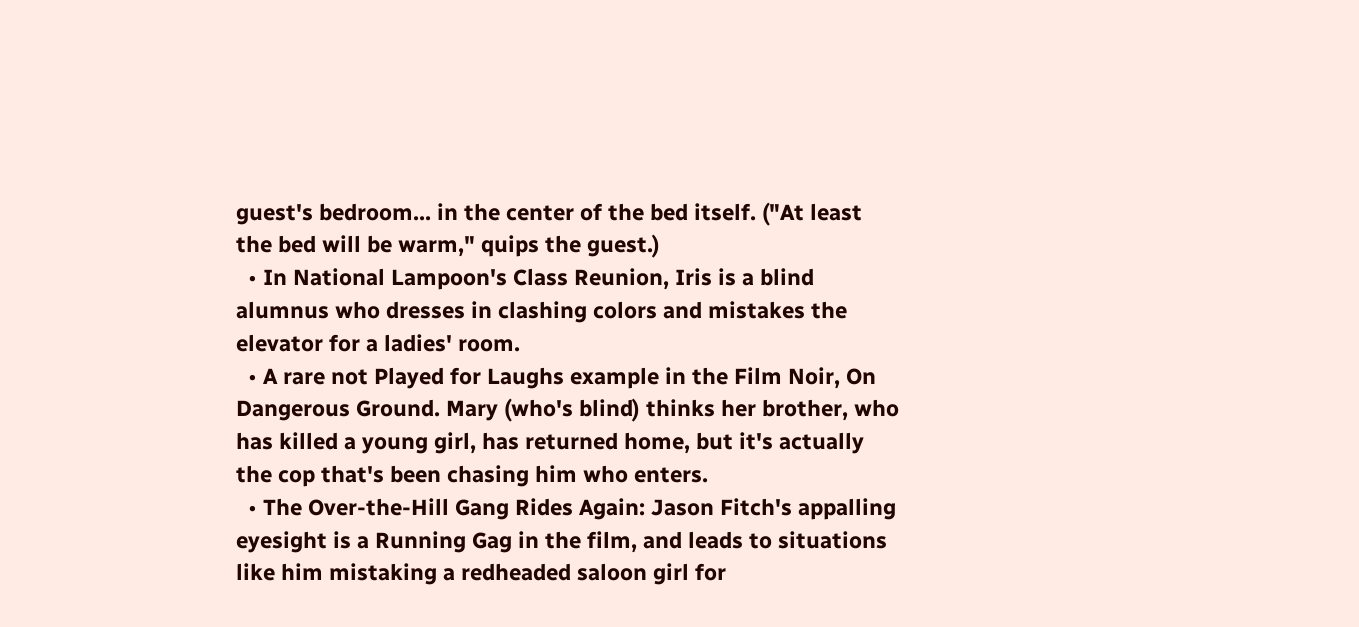guest's bedroom... in the center of the bed itself. ("At least the bed will be warm," quips the guest.)
  • In National Lampoon's Class Reunion, Iris is a blind alumnus who dresses in clashing colors and mistakes the elevator for a ladies' room.
  • A rare not Played for Laughs example in the Film Noir, On Dangerous Ground. Mary (who's blind) thinks her brother, who has killed a young girl, has returned home, but it's actually the cop that's been chasing him who enters.
  • The Over-the-Hill Gang Rides Again: Jason Fitch's appalling eyesight is a Running Gag in the film, and leads to situations like him mistaking a redheaded saloon girl for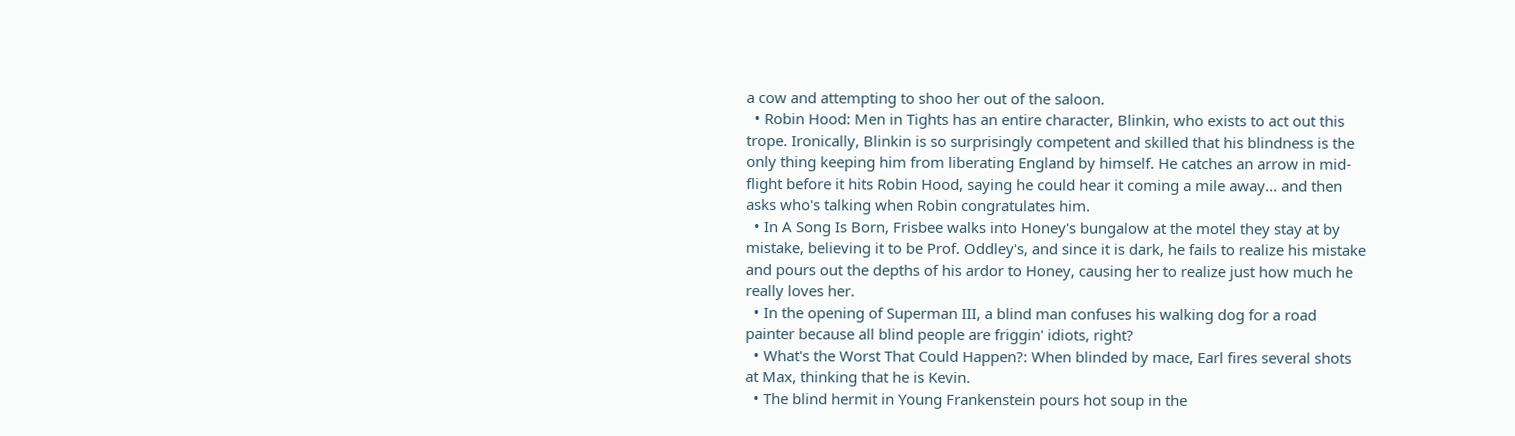a cow and attempting to shoo her out of the saloon.
  • Robin Hood: Men in Tights has an entire character, Blinkin, who exists to act out this trope. Ironically, Blinkin is so surprisingly competent and skilled that his blindness is the only thing keeping him from liberating England by himself. He catches an arrow in mid-flight before it hits Robin Hood, saying he could hear it coming a mile away... and then asks who's talking when Robin congratulates him.
  • In A Song Is Born, Frisbee walks into Honey's bungalow at the motel they stay at by mistake, believing it to be Prof. Oddley's, and since it is dark, he fails to realize his mistake and pours out the depths of his ardor to Honey, causing her to realize just how much he really loves her.
  • In the opening of Superman III, a blind man confuses his walking dog for a road painter because all blind people are friggin' idiots, right?
  • What's the Worst That Could Happen?: When blinded by mace, Earl fires several shots at Max, thinking that he is Kevin.
  • The blind hermit in Young Frankenstein pours hot soup in the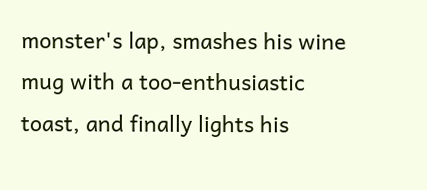monster's lap, smashes his wine mug with a too-enthusiastic toast, and finally lights his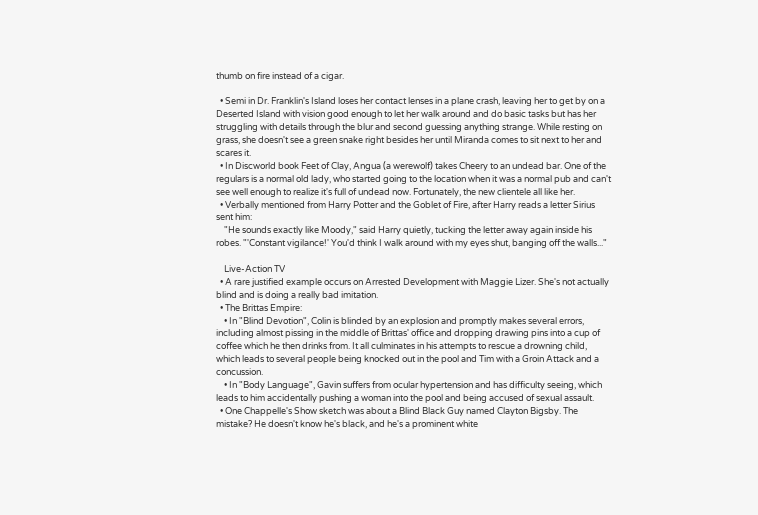thumb on fire instead of a cigar.

  • Semi in Dr. Franklin's Island loses her contact lenses in a plane crash, leaving her to get by on a Deserted Island with vision good enough to let her walk around and do basic tasks but has her struggling with details through the blur and second guessing anything strange. While resting on grass, she doesn't see a green snake right besides her until Miranda comes to sit next to her and scares it.
  • In Discworld book Feet of Clay, Angua (a werewolf) takes Cheery to an undead bar. One of the regulars is a normal old lady, who started going to the location when it was a normal pub and can't see well enough to realize it's full of undead now. Fortunately, the new clientele all like her.
  • Verbally mentioned from Harry Potter and the Goblet of Fire, after Harry reads a letter Sirius sent him:
    "He sounds exactly like Moody," said Harry quietly, tucking the letter away again inside his robes. "'Constant vigilance!' You'd think I walk around with my eyes shut, banging off the walls..."

    Live-Action TV
  • A rare justified example occurs on Arrested Development with Maggie Lizer. She's not actually blind and is doing a really bad imitation.
  • The Brittas Empire:
    • In "Blind Devotion", Colin is blinded by an explosion and promptly makes several errors, including almost pissing in the middle of Brittas' office and dropping drawing pins into a cup of coffee which he then drinks from. It all culminates in his attempts to rescue a drowning child, which leads to several people being knocked out in the pool and Tim with a Groin Attack and a concussion.
    • In "Body Language", Gavin suffers from ocular hypertension and has difficulty seeing, which leads to him accidentally pushing a woman into the pool and being accused of sexual assault.
  • One Chappelle's Show sketch was about a Blind Black Guy named Clayton Bigsby. The mistake? He doesn't know he's black, and he's a prominent white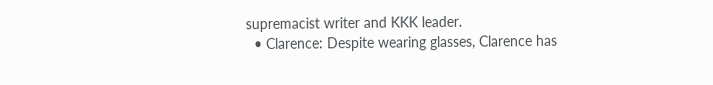supremacist writer and KKK leader.
  • Clarence: Despite wearing glasses, Clarence has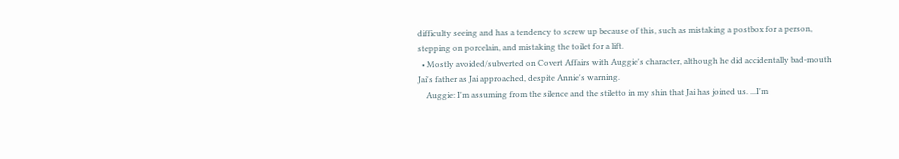difficulty seeing and has a tendency to screw up because of this, such as mistaking a postbox for a person, stepping on porcelain, and mistaking the toilet for a lift.
  • Mostly avoided/subverted on Covert Affairs with Auggie's character, although he did accidentally bad-mouth Jai's father as Jai approached, despite Annie's warning.
    Auggie: I'm assuming from the silence and the stiletto in my shin that Jai has joined us. ...I'm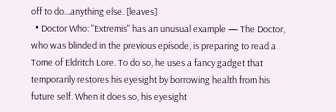off to do...anything else. [leaves]
  • Doctor Who: "Extremis" has an unusual example — The Doctor, who was blinded in the previous episode, is preparing to read a Tome of Eldritch Lore. To do so, he uses a fancy gadget that temporarily restores his eyesight by borrowing health from his future self. When it does so, his eyesight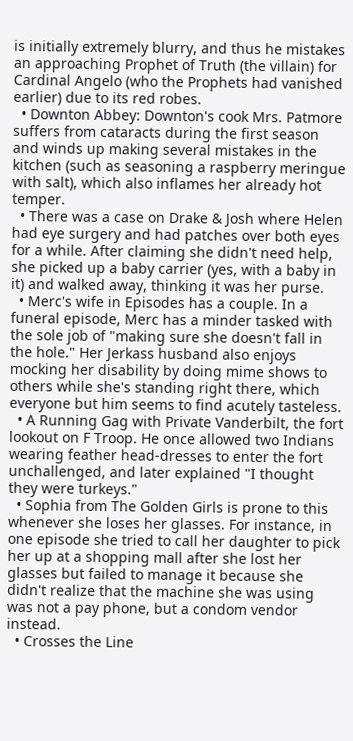is initially extremely blurry, and thus he mistakes an approaching Prophet of Truth (the villain) for Cardinal Angelo (who the Prophets had vanished earlier) due to its red robes.
  • Downton Abbey: Downton's cook Mrs. Patmore suffers from cataracts during the first season and winds up making several mistakes in the kitchen (such as seasoning a raspberry meringue with salt), which also inflames her already hot temper.
  • There was a case on Drake & Josh where Helen had eye surgery and had patches over both eyes for a while. After claiming she didn't need help, she picked up a baby carrier (yes, with a baby in it) and walked away, thinking it was her purse.
  • Merc's wife in Episodes has a couple. In a funeral episode, Merc has a minder tasked with the sole job of "making sure she doesn't fall in the hole." Her Jerkass husband also enjoys mocking her disability by doing mime shows to others while she's standing right there, which everyone but him seems to find acutely tasteless.
  • A Running Gag with Private Vanderbilt, the fort lookout on F Troop. He once allowed two Indians wearing feather head-dresses to enter the fort unchallenged, and later explained "I thought they were turkeys."
  • Sophia from The Golden Girls is prone to this whenever she loses her glasses. For instance, in one episode she tried to call her daughter to pick her up at a shopping mall after she lost her glasses but failed to manage it because she didn't realize that the machine she was using was not a pay phone, but a condom vendor instead.
  • Crosses the Line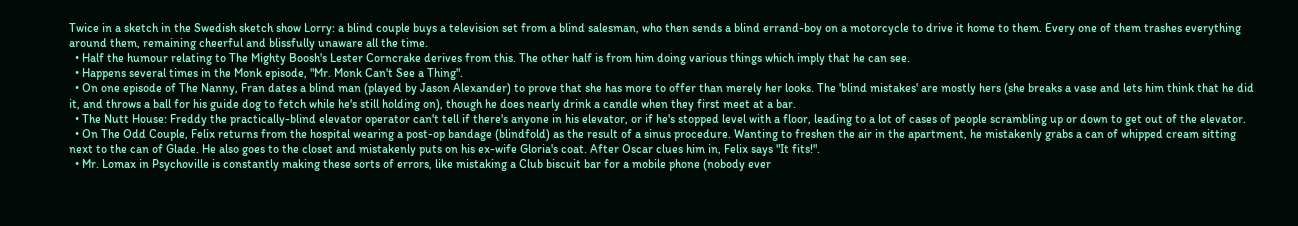Twice in a sketch in the Swedish sketch show Lorry: a blind couple buys a television set from a blind salesman, who then sends a blind errand-boy on a motorcycle to drive it home to them. Every one of them trashes everything around them, remaining cheerful and blissfully unaware all the time.
  • Half the humour relating to The Mighty Boosh's Lester Corncrake derives from this. The other half is from him doing various things which imply that he can see.
  • Happens several times in the Monk episode, "Mr. Monk Can't See a Thing".
  • On one episode of The Nanny, Fran dates a blind man (played by Jason Alexander) to prove that she has more to offer than merely her looks. The 'blind mistakes' are mostly hers (she breaks a vase and lets him think that he did it, and throws a ball for his guide dog to fetch while he's still holding on), though he does nearly drink a candle when they first meet at a bar.
  • The Nutt House: Freddy the practically-blind elevator operator can't tell if there's anyone in his elevator, or if he's stopped level with a floor, leading to a lot of cases of people scrambling up or down to get out of the elevator.
  • On The Odd Couple, Felix returns from the hospital wearing a post-op bandage (blindfold) as the result of a sinus procedure. Wanting to freshen the air in the apartment, he mistakenly grabs a can of whipped cream sitting next to the can of Glade. He also goes to the closet and mistakenly puts on his ex-wife Gloria's coat. After Oscar clues him in, Felix says "It fits!".
  • Mr. Lomax in Psychoville is constantly making these sorts of errors, like mistaking a Club biscuit bar for a mobile phone (nobody ever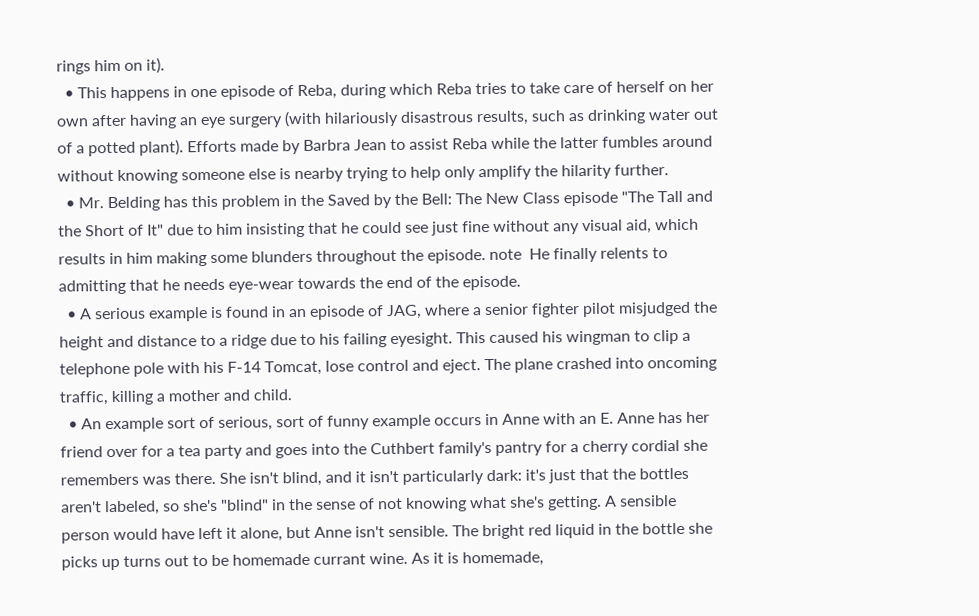rings him on it).
  • This happens in one episode of Reba, during which Reba tries to take care of herself on her own after having an eye surgery (with hilariously disastrous results, such as drinking water out of a potted plant). Efforts made by Barbra Jean to assist Reba while the latter fumbles around without knowing someone else is nearby trying to help only amplify the hilarity further.
  • Mr. Belding has this problem in the Saved by the Bell: The New Class episode "The Tall and the Short of It" due to him insisting that he could see just fine without any visual aid, which results in him making some blunders throughout the episode. note  He finally relents to admitting that he needs eye-wear towards the end of the episode.
  • A serious example is found in an episode of JAG, where a senior fighter pilot misjudged the height and distance to a ridge due to his failing eyesight. This caused his wingman to clip a telephone pole with his F-14 Tomcat, lose control and eject. The plane crashed into oncoming traffic, killing a mother and child.
  • An example sort of serious, sort of funny example occurs in Anne with an E. Anne has her friend over for a tea party and goes into the Cuthbert family's pantry for a cherry cordial she remembers was there. She isn't blind, and it isn't particularly dark: it's just that the bottles aren't labeled, so she's "blind" in the sense of not knowing what she's getting. A sensible person would have left it alone, but Anne isn't sensible. The bright red liquid in the bottle she picks up turns out to be homemade currant wine. As it is homemade,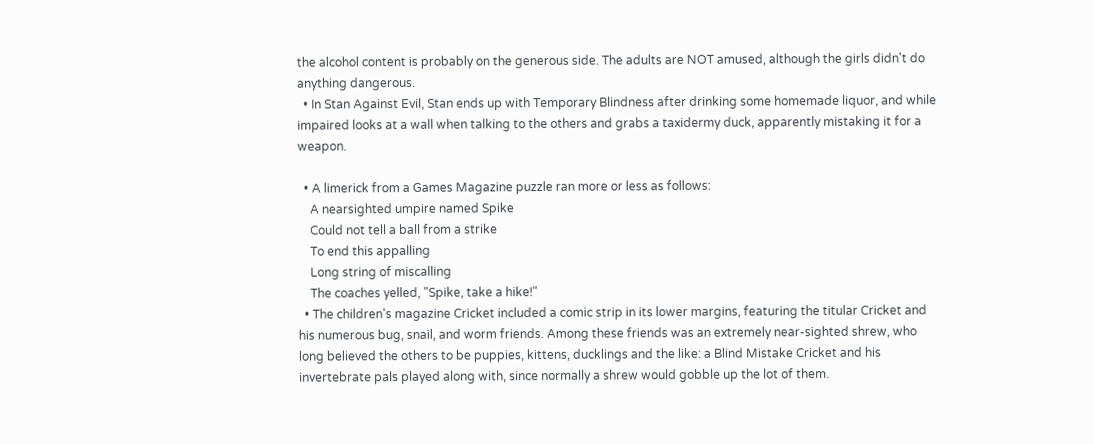the alcohol content is probably on the generous side. The adults are NOT amused, although the girls didn't do anything dangerous.
  • In Stan Against Evil, Stan ends up with Temporary Blindness after drinking some homemade liquor, and while impaired looks at a wall when talking to the others and grabs a taxidermy duck, apparently mistaking it for a weapon.

  • A limerick from a Games Magazine puzzle ran more or less as follows:
    A nearsighted umpire named Spike
    Could not tell a ball from a strike
    To end this appalling
    Long string of miscalling
    The coaches yelled, "Spike, take a hike!"
  • The children's magazine Cricket included a comic strip in its lower margins, featuring the titular Cricket and his numerous bug, snail, and worm friends. Among these friends was an extremely near-sighted shrew, who long believed the others to be puppies, kittens, ducklings and the like: a Blind Mistake Cricket and his invertebrate pals played along with, since normally a shrew would gobble up the lot of them.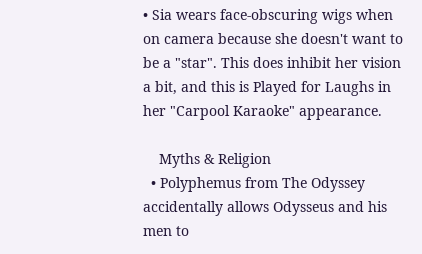• Sia wears face-obscuring wigs when on camera because she doesn't want to be a "star". This does inhibit her vision a bit, and this is Played for Laughs in her "Carpool Karaoke" appearance.

    Myths & Religion
  • Polyphemus from The Odyssey accidentally allows Odysseus and his men to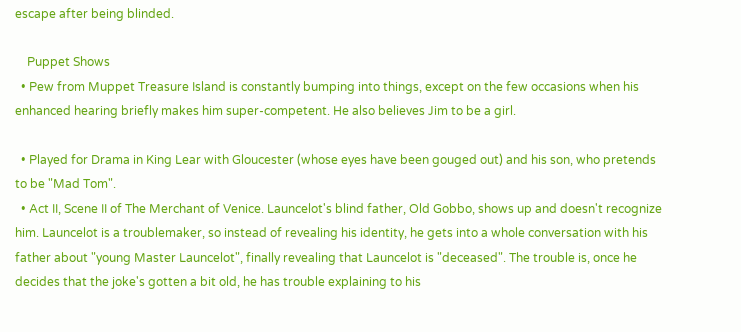escape after being blinded.

    Puppet Shows
  • Pew from Muppet Treasure Island is constantly bumping into things, except on the few occasions when his enhanced hearing briefly makes him super-competent. He also believes Jim to be a girl.

  • Played for Drama in King Lear with Gloucester (whose eyes have been gouged out) and his son, who pretends to be "Mad Tom".
  • Act II, Scene II of The Merchant of Venice. Launcelot's blind father, Old Gobbo, shows up and doesn't recognize him. Launcelot is a troublemaker, so instead of revealing his identity, he gets into a whole conversation with his father about "young Master Launcelot", finally revealing that Launcelot is "deceased". The trouble is, once he decides that the joke's gotten a bit old, he has trouble explaining to his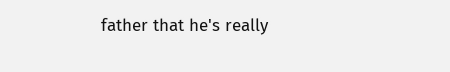father that he's really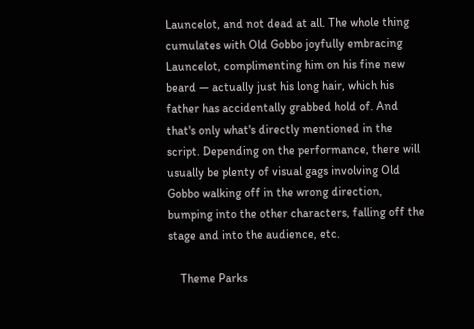Launcelot, and not dead at all. The whole thing cumulates with Old Gobbo joyfully embracing Launcelot, complimenting him on his fine new beard — actually just his long hair, which his father has accidentally grabbed hold of. And that's only what's directly mentioned in the script. Depending on the performance, there will usually be plenty of visual gags involving Old Gobbo walking off in the wrong direction, bumping into the other characters, falling off the stage and into the audience, etc.

    Theme Parks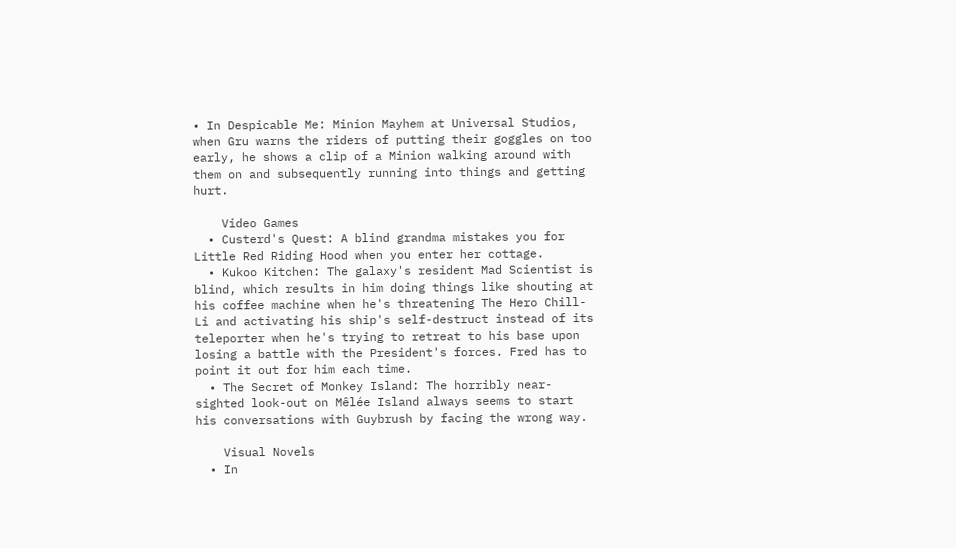• In Despicable Me: Minion Mayhem at Universal Studios, when Gru warns the riders of putting their goggles on too early, he shows a clip of a Minion walking around with them on and subsequently running into things and getting hurt.

    Video Games
  • Custerd's Quest: A blind grandma mistakes you for Little Red Riding Hood when you enter her cottage.
  • Kukoo Kitchen: The galaxy's resident Mad Scientist is blind, which results in him doing things like shouting at his coffee machine when he's threatening The Hero Chill-Li and activating his ship's self-destruct instead of its teleporter when he's trying to retreat to his base upon losing a battle with the President's forces. Fred has to point it out for him each time.
  • The Secret of Monkey Island: The horribly near-sighted look-out on Mêlée Island always seems to start his conversations with Guybrush by facing the wrong way.

    Visual Novels
  • In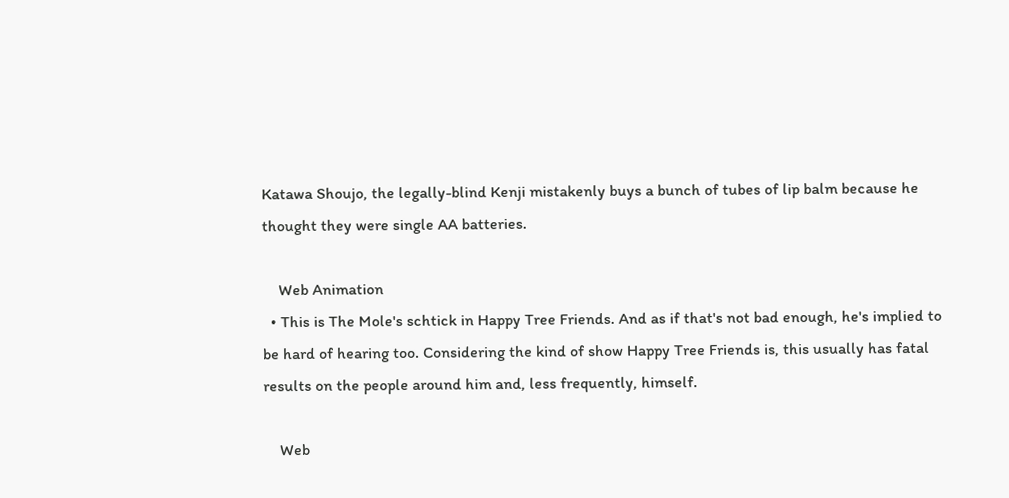Katawa Shoujo, the legally-blind Kenji mistakenly buys a bunch of tubes of lip balm because he thought they were single AA batteries.

    Web Animation
  • This is The Mole's schtick in Happy Tree Friends. And as if that's not bad enough, he's implied to be hard of hearing too. Considering the kind of show Happy Tree Friends is, this usually has fatal results on the people around him and, less frequently, himself.

    Web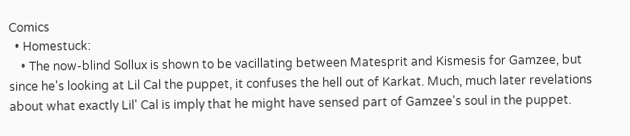Comics
  • Homestuck:
    • The now-blind Sollux is shown to be vacillating between Matesprit and Kismesis for Gamzee, but since he's looking at Lil Cal the puppet, it confuses the hell out of Karkat. Much, much later revelations about what exactly Lil' Cal is imply that he might have sensed part of Gamzee's soul in the puppet.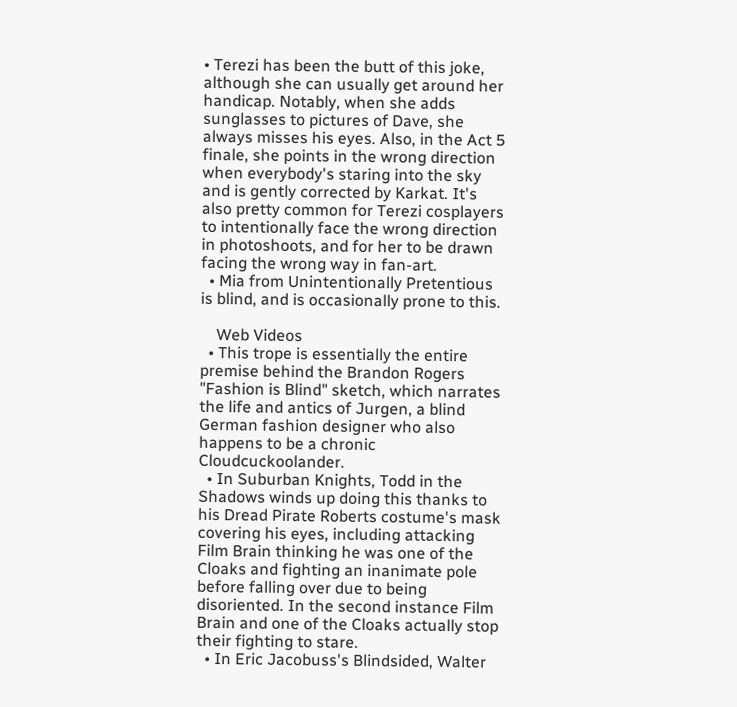• Terezi has been the butt of this joke, although she can usually get around her handicap. Notably, when she adds sunglasses to pictures of Dave, she always misses his eyes. Also, in the Act 5 finale, she points in the wrong direction when everybody's staring into the sky and is gently corrected by Karkat. It's also pretty common for Terezi cosplayers to intentionally face the wrong direction in photoshoots, and for her to be drawn facing the wrong way in fan-art.
  • Mia from Unintentionally Pretentious is blind, and is occasionally prone to this.

    Web Videos
  • This trope is essentially the entire premise behind the Brandon Rogers "Fashion is Blind" sketch, which narrates the life and antics of Jurgen, a blind German fashion designer who also happens to be a chronic Cloudcuckoolander.
  • In Suburban Knights, Todd in the Shadows winds up doing this thanks to his Dread Pirate Roberts costume's mask covering his eyes, including attacking Film Brain thinking he was one of the Cloaks and fighting an inanimate pole before falling over due to being disoriented. In the second instance Film Brain and one of the Cloaks actually stop their fighting to stare.
  • In Eric Jacobuss's Blindsided, Walter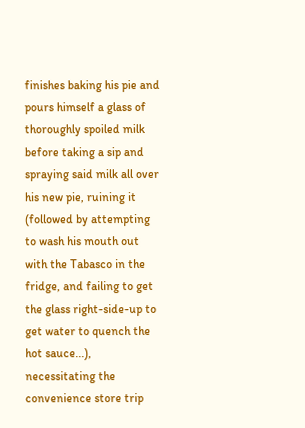finishes baking his pie and pours himself a glass of thoroughly spoiled milk before taking a sip and spraying said milk all over his new pie, ruining it (followed by attempting to wash his mouth out with the Tabasco in the fridge, and failing to get the glass right-side-up to get water to quench the hot sauce...), necessitating the convenience store trip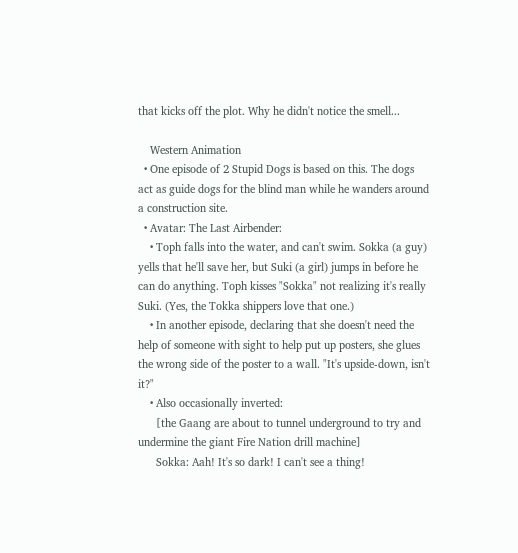that kicks off the plot. Why he didn't notice the smell...

    Western Animation
  • One episode of 2 Stupid Dogs is based on this. The dogs act as guide dogs for the blind man while he wanders around a construction site.
  • Avatar: The Last Airbender:
    • Toph falls into the water, and can't swim. Sokka (a guy) yells that he'll save her, but Suki (a girl) jumps in before he can do anything. Toph kisses "Sokka" not realizing it's really Suki. (Yes, the Tokka shippers love that one.)
    • In another episode, declaring that she doesn't need the help of someone with sight to help put up posters, she glues the wrong side of the poster to a wall. "It's upside-down, isn't it?"
    • Also occasionally inverted:
      [the Gaang are about to tunnel underground to try and undermine the giant Fire Nation drill machine]
      Sokka: Aah! It's so dark! I can't see a thing!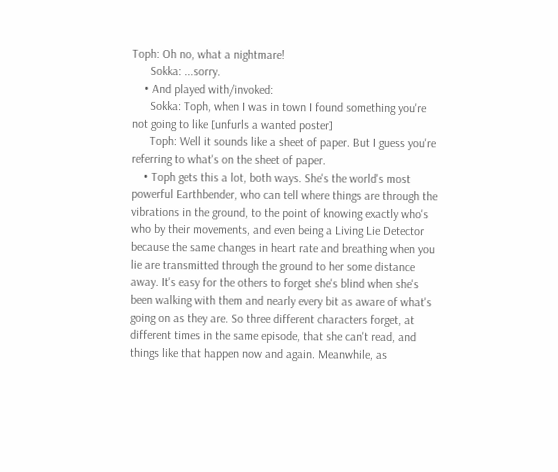Toph: Oh no, what a nightmare!
      Sokka: ...sorry.
    • And played with/invoked:
      Sokka: Toph, when I was in town I found something you're not going to like [unfurls a wanted poster]
      Toph: Well it sounds like a sheet of paper. But I guess you're referring to what's on the sheet of paper.
    • Toph gets this a lot, both ways. She's the world's most powerful Earthbender, who can tell where things are through the vibrations in the ground, to the point of knowing exactly who's who by their movements, and even being a Living Lie Detector because the same changes in heart rate and breathing when you lie are transmitted through the ground to her some distance away. It's easy for the others to forget she's blind when she's been walking with them and nearly every bit as aware of what's going on as they are. So three different characters forget, at different times in the same episode, that she can't read, and things like that happen now and again. Meanwhile, as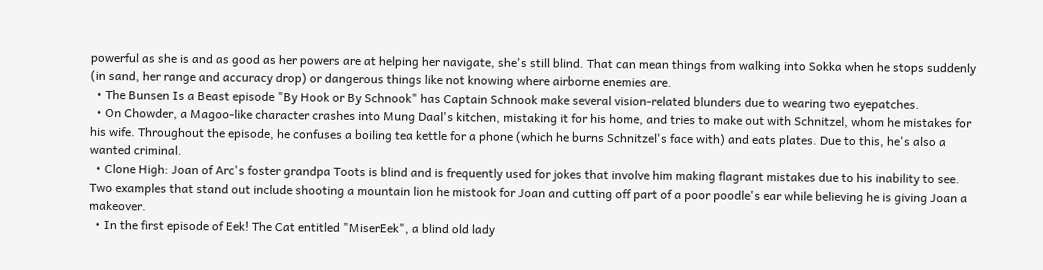powerful as she is and as good as her powers are at helping her navigate, she's still blind. That can mean things from walking into Sokka when he stops suddenly (in sand, her range and accuracy drop) or dangerous things like not knowing where airborne enemies are.
  • The Bunsen Is a Beast episode "By Hook or By Schnook" has Captain Schnook make several vision-related blunders due to wearing two eyepatches.
  • On Chowder, a Magoo-like character crashes into Mung Daal's kitchen, mistaking it for his home, and tries to make out with Schnitzel, whom he mistakes for his wife. Throughout the episode, he confuses a boiling tea kettle for a phone (which he burns Schnitzel's face with) and eats plates. Due to this, he's also a wanted criminal.
  • Clone High: Joan of Arc's foster grandpa Toots is blind and is frequently used for jokes that involve him making flagrant mistakes due to his inability to see. Two examples that stand out include shooting a mountain lion he mistook for Joan and cutting off part of a poor poodle's ear while believing he is giving Joan a makeover.
  • In the first episode of Eek! The Cat entitled "MiserEek", a blind old lady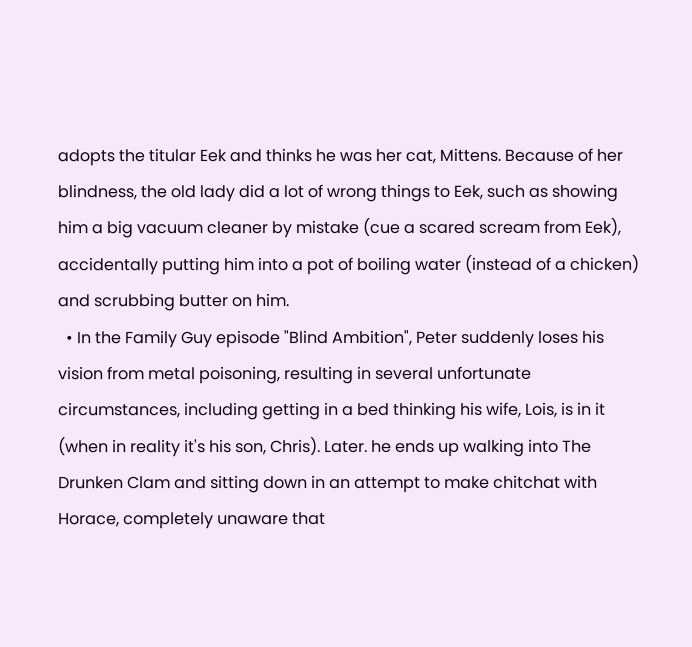adopts the titular Eek and thinks he was her cat, Mittens. Because of her blindness, the old lady did a lot of wrong things to Eek, such as showing him a big vacuum cleaner by mistake (cue a scared scream from Eek), accidentally putting him into a pot of boiling water (instead of a chicken) and scrubbing butter on him.
  • In the Family Guy episode "Blind Ambition", Peter suddenly loses his vision from metal poisoning, resulting in several unfortunate circumstances, including getting in a bed thinking his wife, Lois, is in it (when in reality it's his son, Chris). Later. he ends up walking into The Drunken Clam and sitting down in an attempt to make chitchat with Horace, completely unaware that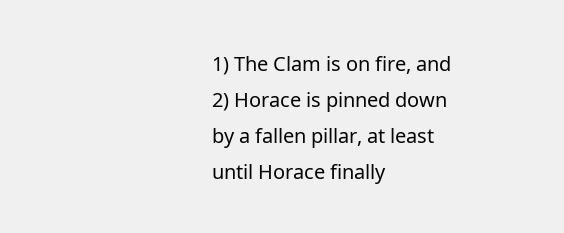1) The Clam is on fire, and 2) Horace is pinned down by a fallen pillar, at least until Horace finally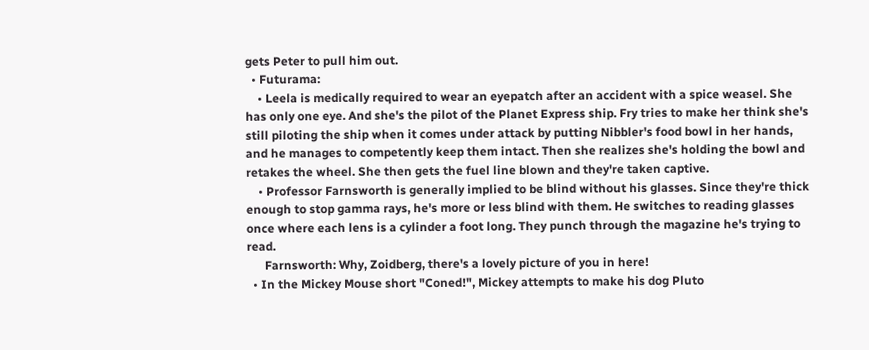gets Peter to pull him out.
  • Futurama:
    • Leela is medically required to wear an eyepatch after an accident with a spice weasel. She has only one eye. And she's the pilot of the Planet Express ship. Fry tries to make her think she's still piloting the ship when it comes under attack by putting Nibbler's food bowl in her hands, and he manages to competently keep them intact. Then she realizes she's holding the bowl and retakes the wheel. She then gets the fuel line blown and they're taken captive.
    • Professor Farnsworth is generally implied to be blind without his glasses. Since they're thick enough to stop gamma rays, he's more or less blind with them. He switches to reading glasses once where each lens is a cylinder a foot long. They punch through the magazine he's trying to read.
      Farnsworth: Why, Zoidberg, there's a lovely picture of you in here!
  • In the Mickey Mouse short "Coned!", Mickey attempts to make his dog Pluto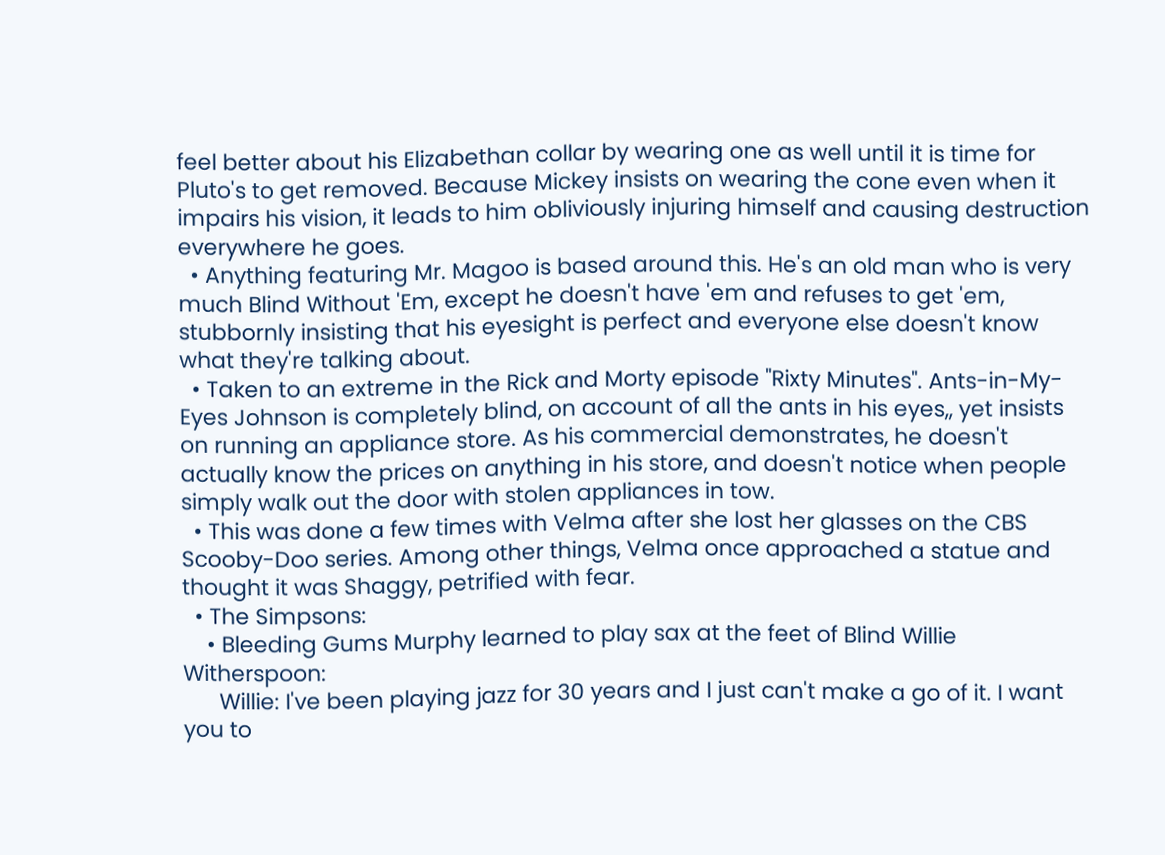feel better about his Elizabethan collar by wearing one as well until it is time for Pluto's to get removed. Because Mickey insists on wearing the cone even when it impairs his vision, it leads to him obliviously injuring himself and causing destruction everywhere he goes.
  • Anything featuring Mr. Magoo is based around this. He's an old man who is very much Blind Without 'Em, except he doesn't have 'em and refuses to get 'em, stubbornly insisting that his eyesight is perfect and everyone else doesn't know what they're talking about.
  • Taken to an extreme in the Rick and Morty episode "Rixty Minutes". Ants-in-My-Eyes Johnson is completely blind, on account of all the ants in his eyes,, yet insists on running an appliance store. As his commercial demonstrates, he doesn't actually know the prices on anything in his store, and doesn't notice when people simply walk out the door with stolen appliances in tow.
  • This was done a few times with Velma after she lost her glasses on the CBS Scooby-Doo series. Among other things, Velma once approached a statue and thought it was Shaggy, petrified with fear.
  • The Simpsons:
    • Bleeding Gums Murphy learned to play sax at the feet of Blind Willie Witherspoon:
      Willie: I've been playing jazz for 30 years and I just can't make a go of it. I want you to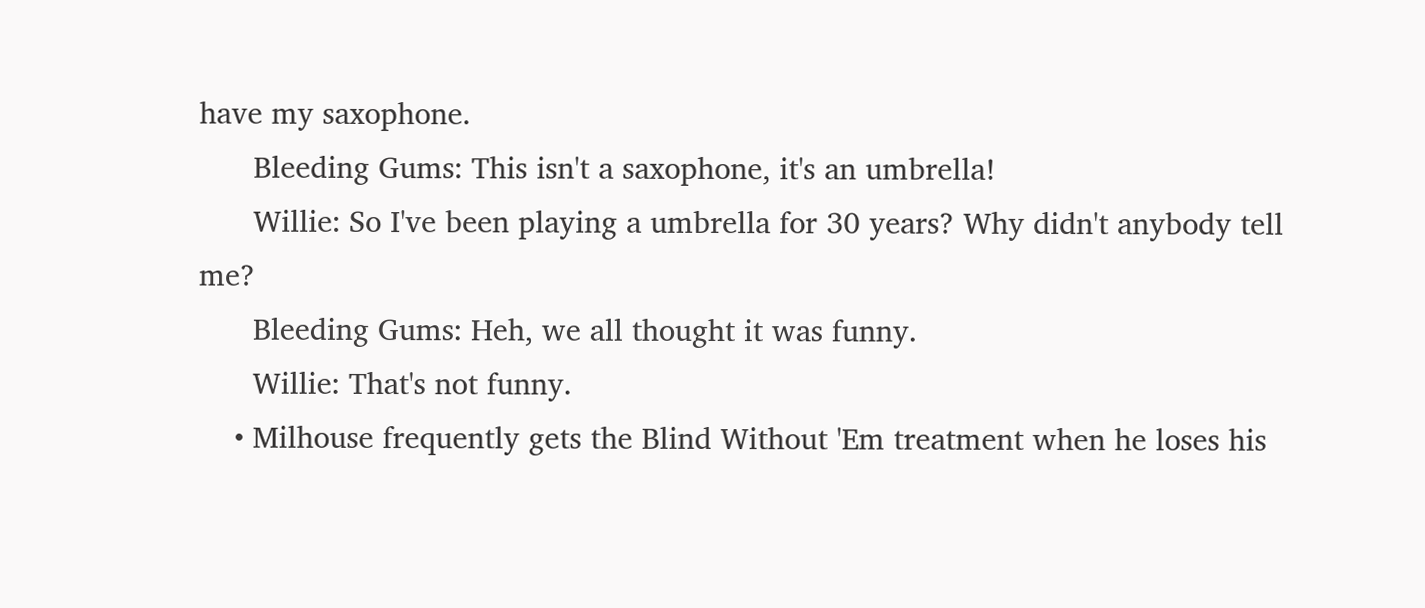have my saxophone.
      Bleeding Gums: This isn't a saxophone, it's an umbrella!
      Willie: So I've been playing a umbrella for 30 years? Why didn't anybody tell me?
      Bleeding Gums: Heh, we all thought it was funny.
      Willie: That's not funny.
    • Milhouse frequently gets the Blind Without 'Em treatment when he loses his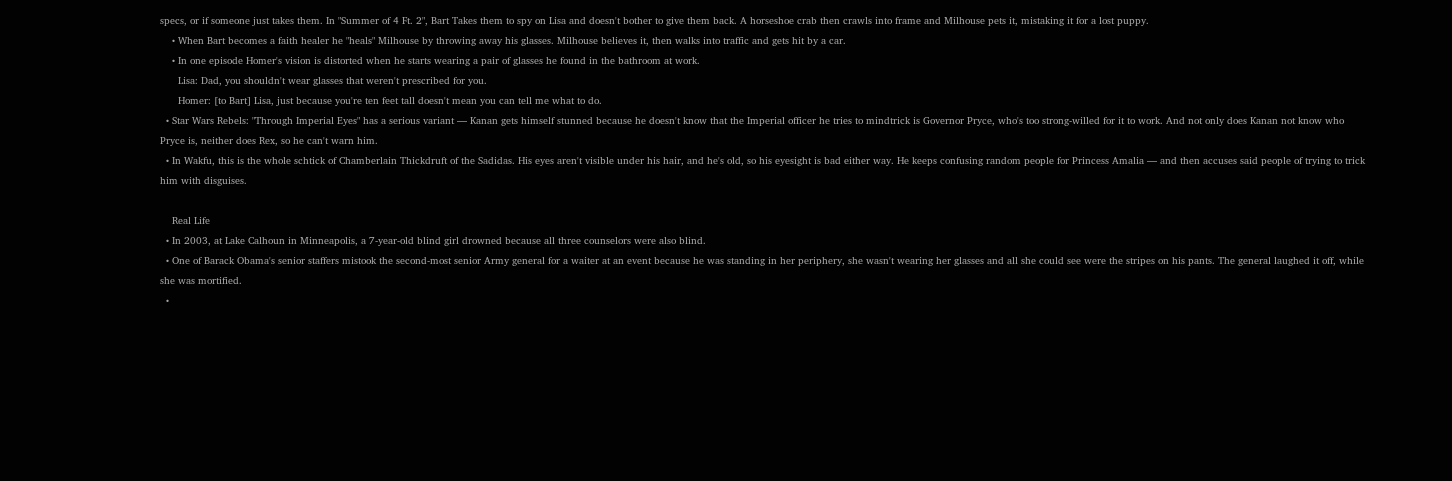specs, or if someone just takes them. In "Summer of 4 Ft. 2", Bart Takes them to spy on Lisa and doesn't bother to give them back. A horseshoe crab then crawls into frame and Milhouse pets it, mistaking it for a lost puppy.
    • When Bart becomes a faith healer he "heals" Milhouse by throwing away his glasses. Milhouse believes it, then walks into traffic and gets hit by a car.
    • In one episode Homer's vision is distorted when he starts wearing a pair of glasses he found in the bathroom at work.
      Lisa: Dad, you shouldn't wear glasses that weren't prescribed for you.
      Homer: [to Bart] Lisa, just because you're ten feet tall doesn't mean you can tell me what to do.
  • Star Wars Rebels: "Through Imperial Eyes" has a serious variant — Kanan gets himself stunned because he doesn't know that the Imperial officer he tries to mindtrick is Governor Pryce, who's too strong-willed for it to work. And not only does Kanan not know who Pryce is, neither does Rex, so he can't warn him.
  • In Wakfu, this is the whole schtick of Chamberlain Thickdruft of the Sadidas. His eyes aren't visible under his hair, and he's old, so his eyesight is bad either way. He keeps confusing random people for Princess Amalia — and then accuses said people of trying to trick him with disguises.

    Real Life
  • In 2003, at Lake Calhoun in Minneapolis, a 7-year-old blind girl drowned because all three counselors were also blind.
  • One of Barack Obama's senior staffers mistook the second-most senior Army general for a waiter at an event because he was standing in her periphery, she wasn't wearing her glasses and all she could see were the stripes on his pants. The general laughed it off, while she was mortified.
  •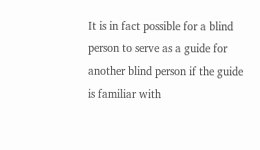It is in fact possible for a blind person to serve as a guide for another blind person if the guide is familiar with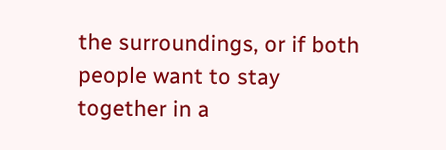the surroundings, or if both people want to stay together in a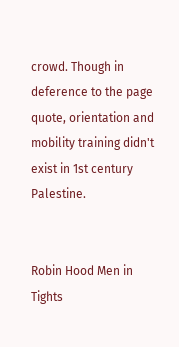crowd. Though in deference to the page quote, orientation and mobility training didn't exist in 1st century Palestine.


Robin Hood Men in Tights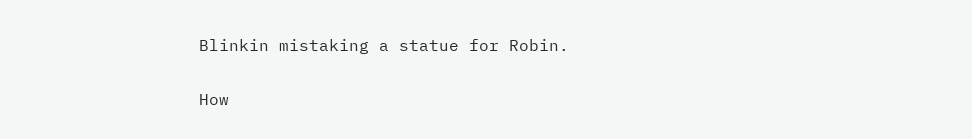Blinkin mistaking a statue for Robin.

How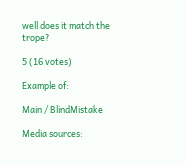well does it match the trope?

5 (16 votes)

Example of:

Main / BlindMistake

Media sources: